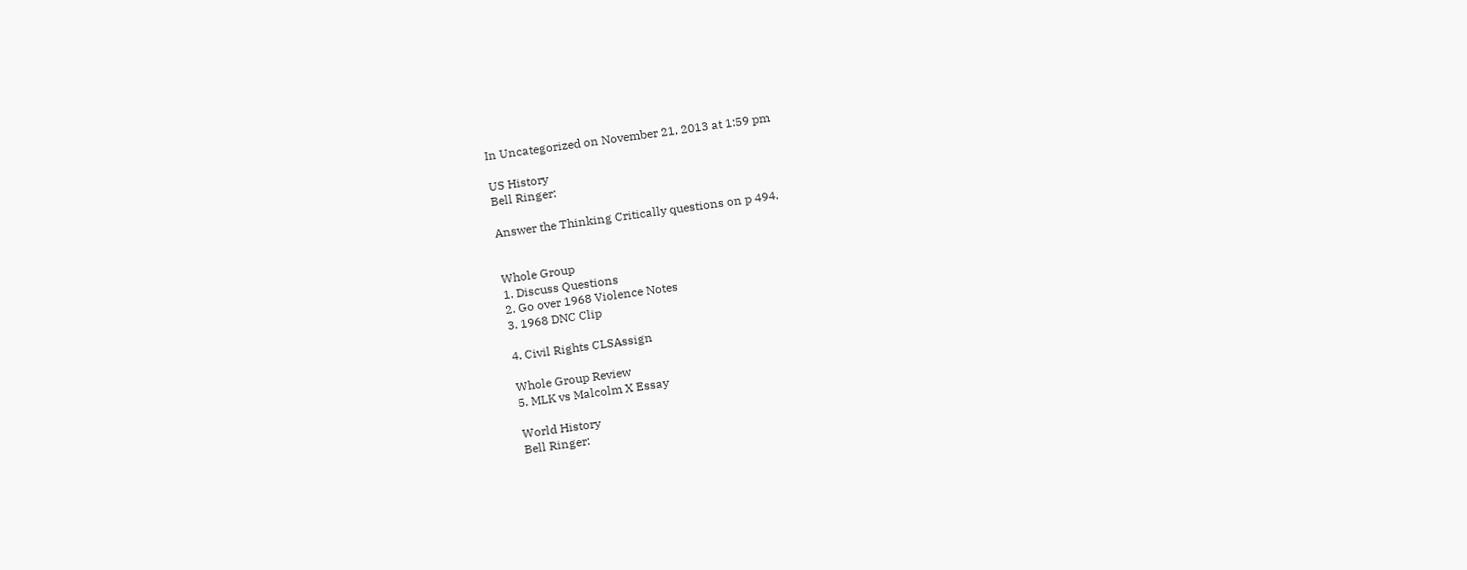In Uncategorized on November 21, 2013 at 1:59 pm

US History
Bell Ringer:

Answer the Thinking Critically questions on p 494.


Whole Group
1. Discuss Questions
2. Go over 1968 Violence Notes
3. 1968 DNC Clip

4. Civil Rights CLSAssign

Whole Group Review
5. MLK vs Malcolm X Essay

World History
Bell Ringer: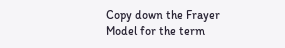Copy down the Frayer Model for the term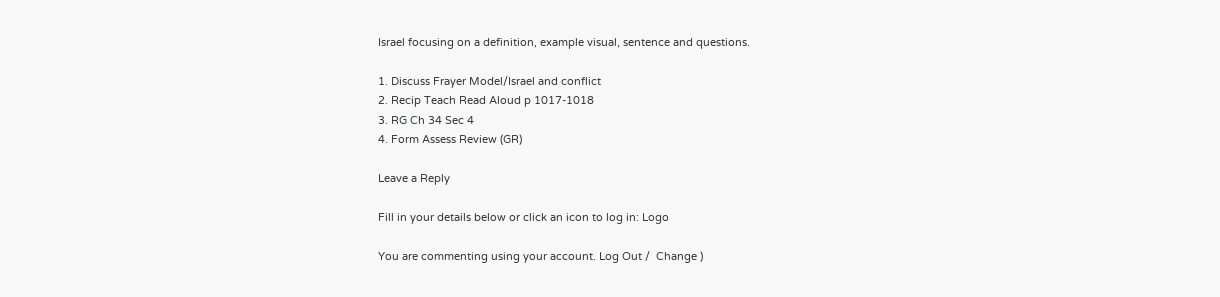Israel focusing on a definition, example visual, sentence and questions.

1. Discuss Frayer Model/Israel and conflict
2. Recip Teach Read Aloud p 1017-1018
3. RG Ch 34 Sec 4
4. Form Assess Review (GR)

Leave a Reply

Fill in your details below or click an icon to log in: Logo

You are commenting using your account. Log Out /  Change )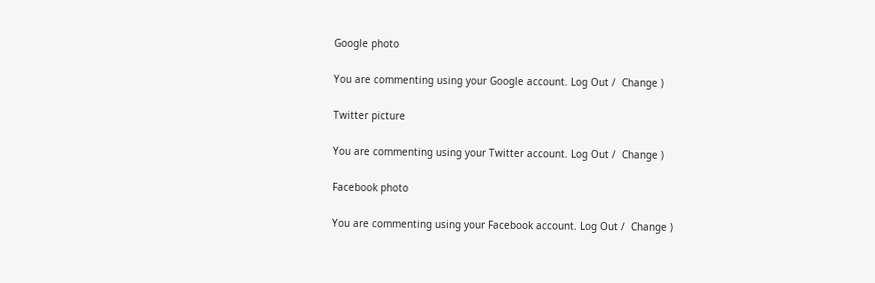Google photo

You are commenting using your Google account. Log Out /  Change )

Twitter picture

You are commenting using your Twitter account. Log Out /  Change )

Facebook photo

You are commenting using your Facebook account. Log Out /  Change )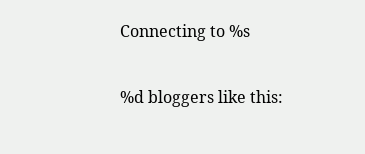Connecting to %s

%d bloggers like this: